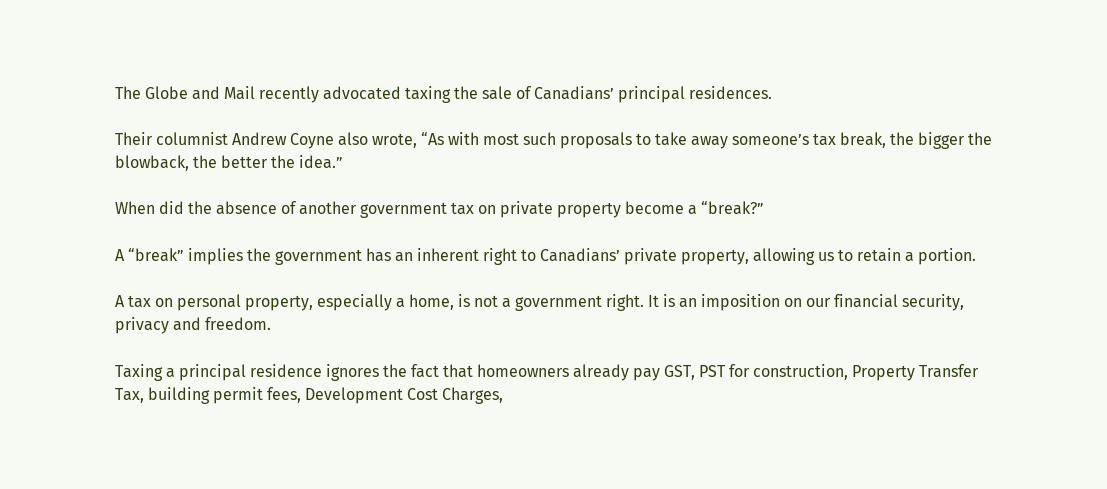The Globe and Mail recently advocated taxing the sale of Canadians’ principal residences.

Their columnist Andrew Coyne also wrote, “As with most such proposals to take away someone’s tax break, the bigger the blowback, the better the idea.”

When did the absence of another government tax on private property become a “break?”

A “break” implies the government has an inherent right to Canadians’ private property, allowing us to retain a portion.

A tax on personal property, especially a home, is not a government right. It is an imposition on our financial security, privacy and freedom.

Taxing a principal residence ignores the fact that homeowners already pay GST, PST for construction, Property Transfer Tax, building permit fees, Development Cost Charges,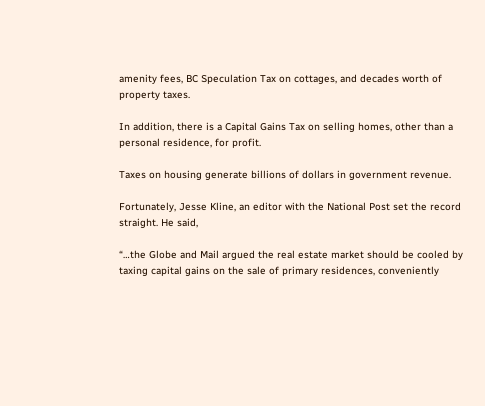amenity fees, BC Speculation Tax on cottages, and decades worth of property taxes.

In addition, there is a Capital Gains Tax on selling homes, other than a personal residence, for profit.

Taxes on housing generate billions of dollars in government revenue.

Fortunately, Jesse Kline, an editor with the National Post set the record straight. He said,

“…the Globe and Mail argued the real estate market should be cooled by taxing capital gains on the sale of primary residences, conveniently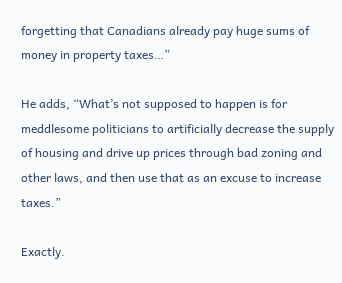forgetting that Canadians already pay huge sums of money in property taxes…”

He adds, “What’s not supposed to happen is for meddlesome politicians to artificially decrease the supply of housing and drive up prices through bad zoning and other laws, and then use that as an excuse to increase taxes.”

Exactly.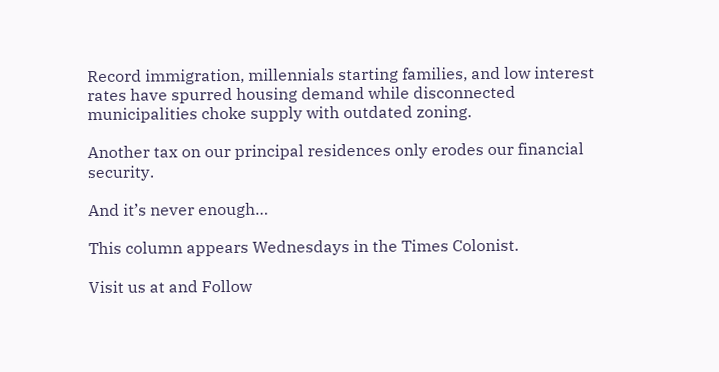Record immigration, millennials starting families, and low interest rates have spurred housing demand while disconnected municipalities choke supply with outdated zoning.

Another tax on our principal residences only erodes our financial security.

And it’s never enough…

This column appears Wednesdays in the Times Colonist.

Visit us at and Follow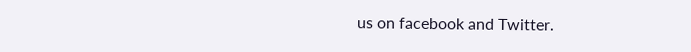us on facebook and Twitter.